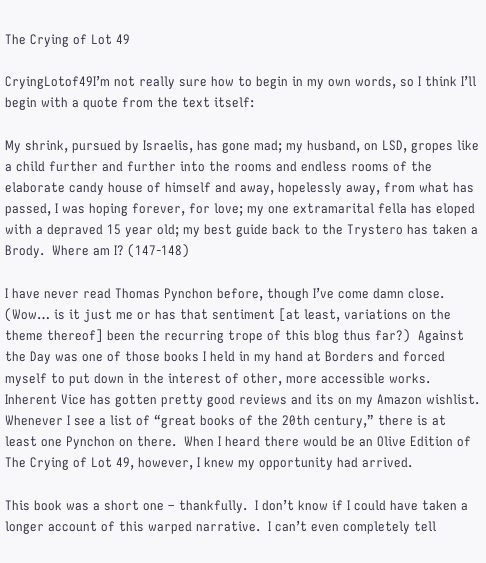The Crying of Lot 49

CryingLotof49I’m not really sure how to begin in my own words, so I think I’ll begin with a quote from the text itself:

My shrink, pursued by Israelis, has gone mad; my husband, on LSD, gropes like a child further and further into the rooms and endless rooms of the elaborate candy house of himself and away, hopelessly away, from what has passed, I was hoping forever, for love; my one extramarital fella has eloped with a depraved 15 year old; my best guide back to the Trystero has taken a Brody.  Where am I? (147-148)

I have never read Thomas Pynchon before, though I’ve come damn close.  (Wow… is it just me or has that sentiment [at least, variations on the theme thereof] been the recurring trope of this blog thus far?)  Against the Day was one of those books I held in my hand at Borders and forced myself to put down in the interest of other, more accessible works.  Inherent Vice has gotten pretty good reviews and its on my Amazon wishlist.  Whenever I see a list of “great books of the 20th century,” there is at least one Pynchon on there.  When I heard there would be an Olive Edition of The Crying of Lot 49, however, I knew my opportunity had arrived.

This book was a short one – thankfully.  I don’t know if I could have taken a longer account of this warped narrative.  I can’t even completely tell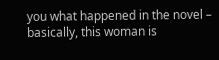you what happened in the novel – basically, this woman is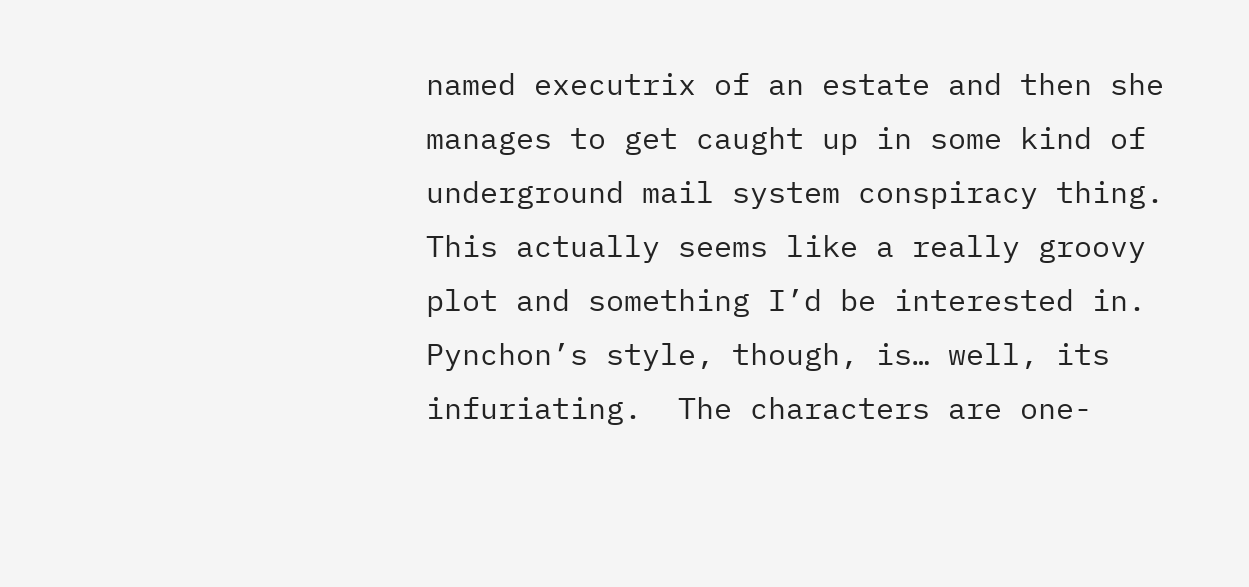named executrix of an estate and then she manages to get caught up in some kind of underground mail system conspiracy thing.  This actually seems like a really groovy plot and something I’d be interested in.  Pynchon’s style, though, is… well, its infuriating.  The characters are one-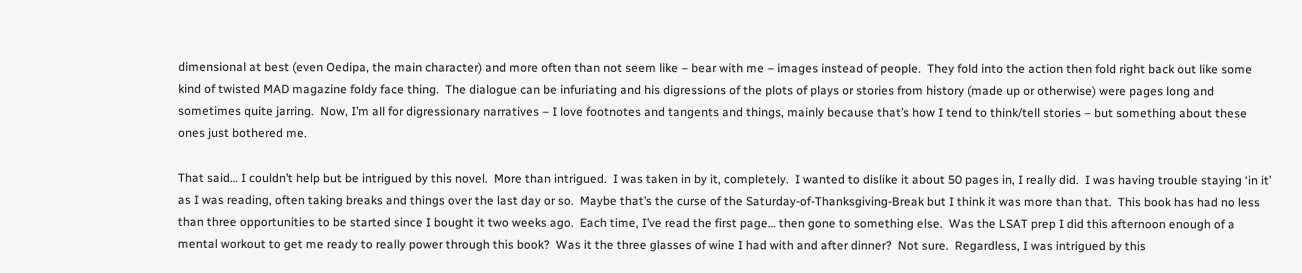dimensional at best (even Oedipa, the main character) and more often than not seem like – bear with me – images instead of people.  They fold into the action then fold right back out like some kind of twisted MAD magazine foldy face thing.  The dialogue can be infuriating and his digressions of the plots of plays or stories from history (made up or otherwise) were pages long and sometimes quite jarring.  Now, I’m all for digressionary narratives – I love footnotes and tangents and things, mainly because that’s how I tend to think/tell stories – but something about these ones just bothered me.

That said… I couldn’t help but be intrigued by this novel.  More than intrigued.  I was taken in by it, completely.  I wanted to dislike it about 50 pages in, I really did.  I was having trouble staying ‘in it’ as I was reading, often taking breaks and things over the last day or so.  Maybe that’s the curse of the Saturday-of-Thanksgiving-Break but I think it was more than that.  This book has had no less than three opportunities to be started since I bought it two weeks ago.  Each time, I’ve read the first page… then gone to something else.  Was the LSAT prep I did this afternoon enough of a mental workout to get me ready to really power through this book?  Was it the three glasses of wine I had with and after dinner?  Not sure.  Regardless, I was intrigued by this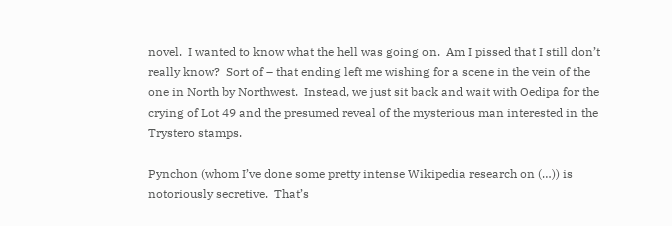novel.  I wanted to know what the hell was going on.  Am I pissed that I still don’t really know?  Sort of – that ending left me wishing for a scene in the vein of the one in North by Northwest.  Instead, we just sit back and wait with Oedipa for the crying of Lot 49 and the presumed reveal of the mysterious man interested in the Trystero stamps.

Pynchon (whom I’ve done some pretty intense Wikipedia research on (…)) is notoriously secretive.  That’s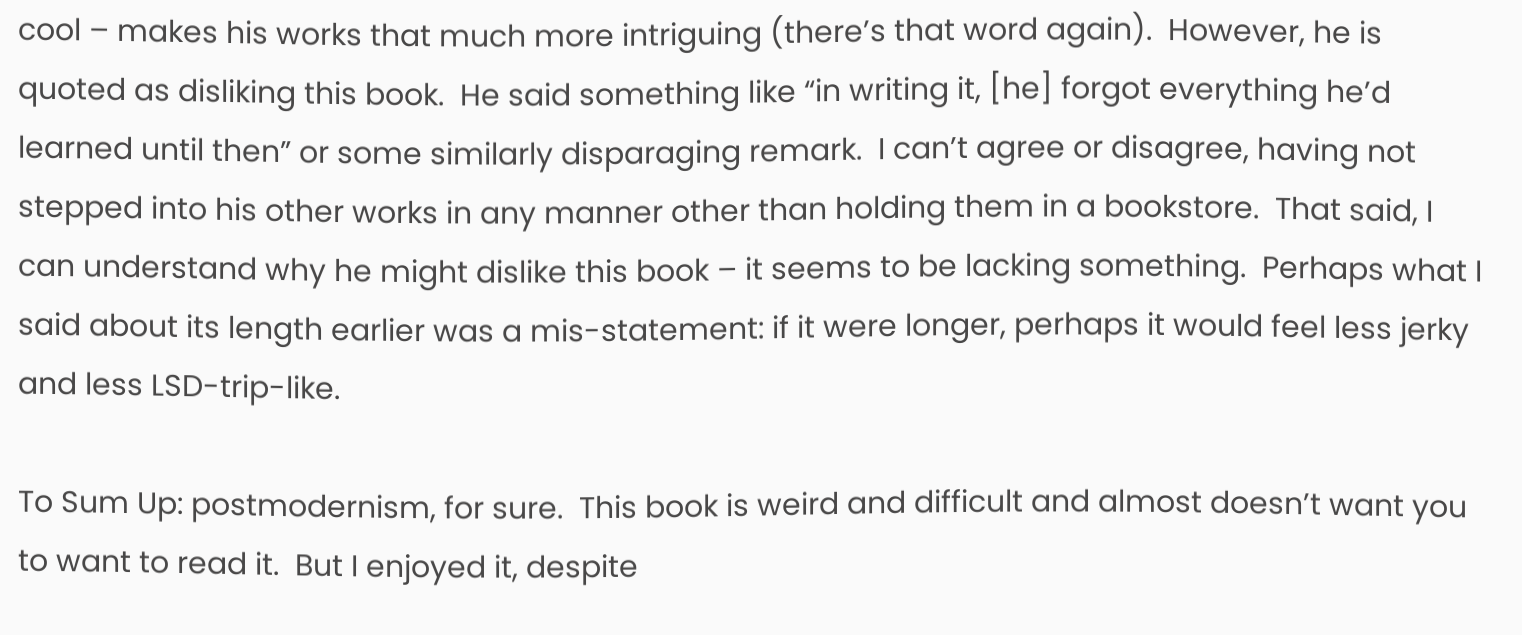cool – makes his works that much more intriguing (there’s that word again).  However, he is quoted as disliking this book.  He said something like “in writing it, [he] forgot everything he’d learned until then” or some similarly disparaging remark.  I can’t agree or disagree, having not stepped into his other works in any manner other than holding them in a bookstore.  That said, I can understand why he might dislike this book – it seems to be lacking something.  Perhaps what I said about its length earlier was a mis-statement: if it were longer, perhaps it would feel less jerky and less LSD-trip-like.

To Sum Up: postmodernism, for sure.  This book is weird and difficult and almost doesn’t want you to want to read it.  But I enjoyed it, despite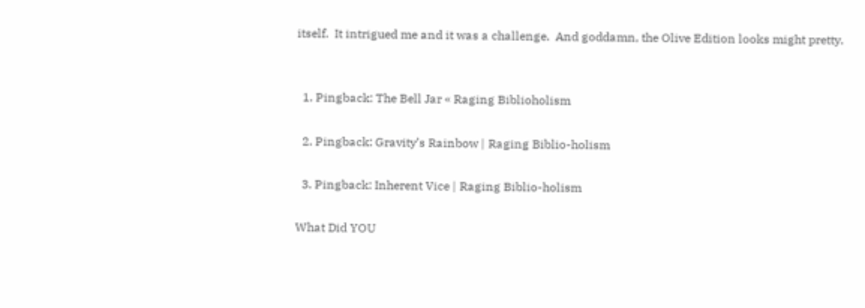itself.  It intrigued me and it was a challenge.  And goddamn, the Olive Edition looks might pretty.


  1. Pingback: The Bell Jar « Raging Biblioholism

  2. Pingback: Gravity’s Rainbow | Raging Biblio-holism

  3. Pingback: Inherent Vice | Raging Biblio-holism

What Did YOU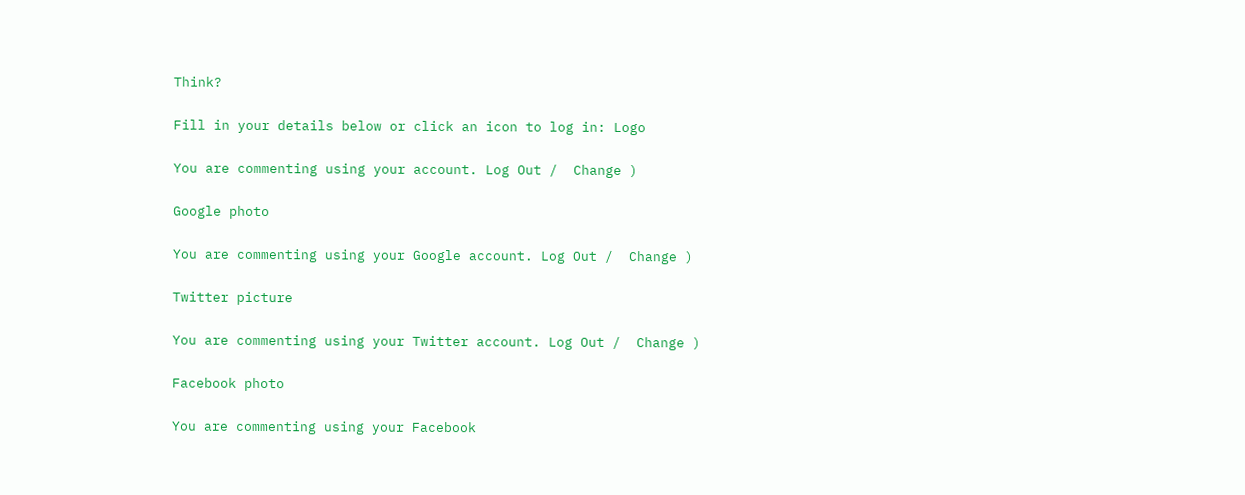Think?

Fill in your details below or click an icon to log in: Logo

You are commenting using your account. Log Out /  Change )

Google photo

You are commenting using your Google account. Log Out /  Change )

Twitter picture

You are commenting using your Twitter account. Log Out /  Change )

Facebook photo

You are commenting using your Facebook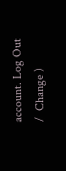account. Log Out /  Change )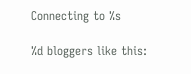Connecting to %s

%d bloggers like this: